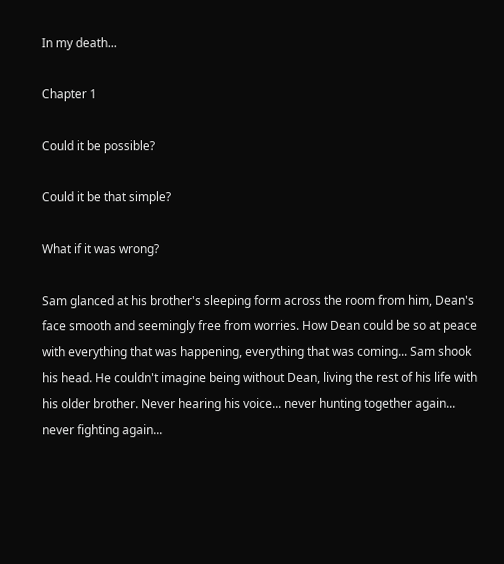In my death...

Chapter 1

Could it be possible?

Could it be that simple?

What if it was wrong?

Sam glanced at his brother's sleeping form across the room from him, Dean's face smooth and seemingly free from worries. How Dean could be so at peace with everything that was happening, everything that was coming... Sam shook his head. He couldn't imagine being without Dean, living the rest of his life with his older brother. Never hearing his voice... never hunting together again... never fighting again...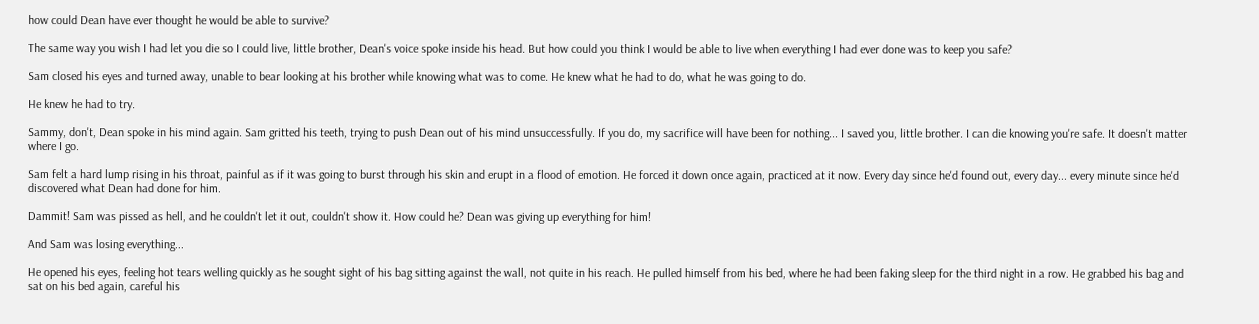how could Dean have ever thought he would be able to survive?

The same way you wish I had let you die so I could live, little brother, Dean's voice spoke inside his head. But how could you think I would be able to live when everything I had ever done was to keep you safe?

Sam closed his eyes and turned away, unable to bear looking at his brother while knowing what was to come. He knew what he had to do, what he was going to do.

He knew he had to try.

Sammy, don't, Dean spoke in his mind again. Sam gritted his teeth, trying to push Dean out of his mind unsuccessfully. If you do, my sacrifice will have been for nothing... I saved you, little brother. I can die knowing you're safe. It doesn't matter where I go.

Sam felt a hard lump rising in his throat, painful as if it was going to burst through his skin and erupt in a flood of emotion. He forced it down once again, practiced at it now. Every day since he'd found out, every day... every minute since he'd discovered what Dean had done for him.

Dammit! Sam was pissed as hell, and he couldn't let it out, couldn't show it. How could he? Dean was giving up everything for him!

And Sam was losing everything...

He opened his eyes, feeling hot tears welling quickly as he sought sight of his bag sitting against the wall, not quite in his reach. He pulled himself from his bed, where he had been faking sleep for the third night in a row. He grabbed his bag and sat on his bed again, careful his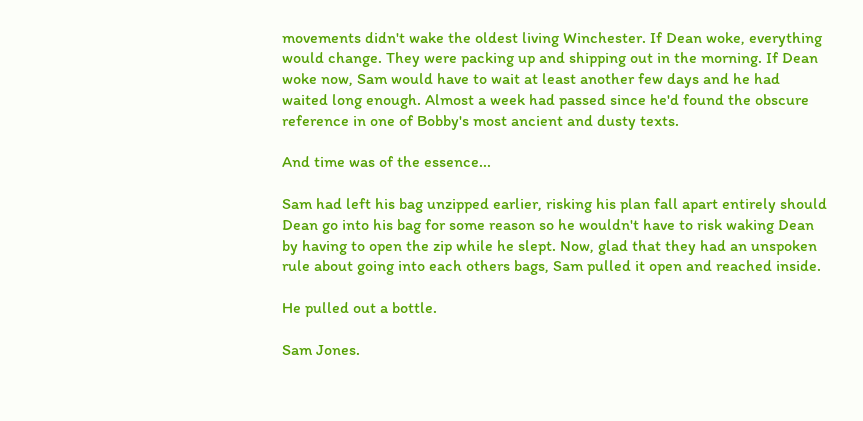movements didn't wake the oldest living Winchester. If Dean woke, everything would change. They were packing up and shipping out in the morning. If Dean woke now, Sam would have to wait at least another few days and he had waited long enough. Almost a week had passed since he'd found the obscure reference in one of Bobby's most ancient and dusty texts.

And time was of the essence...

Sam had left his bag unzipped earlier, risking his plan fall apart entirely should Dean go into his bag for some reason so he wouldn't have to risk waking Dean by having to open the zip while he slept. Now, glad that they had an unspoken rule about going into each others bags, Sam pulled it open and reached inside.

He pulled out a bottle.

Sam Jones.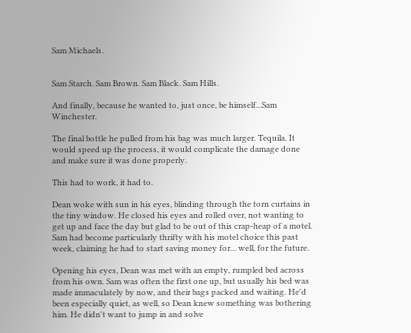Sam Michaels.


Sam Starch. Sam Brown. Sam Black. Sam Hills.

And finally, because he wanted to, just once, be himself...Sam Winchester.

The final bottle he pulled from his bag was much larger. Tequila. It would speed up the process, it would complicate the damage done and make sure it was done properly.

This had to work, it had to.

Dean woke with sun in his eyes, blinding through the torn curtains in the tiny window. He closed his eyes and rolled over, not wanting to get up and face the day but glad to be out of this crap-heap of a motel. Sam had become particularly thrifty with his motel choice this past week, claiming he had to start saving money for... well, for the future.

Opening his eyes, Dean was met with an empty, rumpled bed across from his own. Sam was often the first one up, but usually his bed was made immaculately by now, and their bags packed and waiting. He'd been especially quiet, as well, so Dean knew something was bothering him. He didn't want to jump in and solve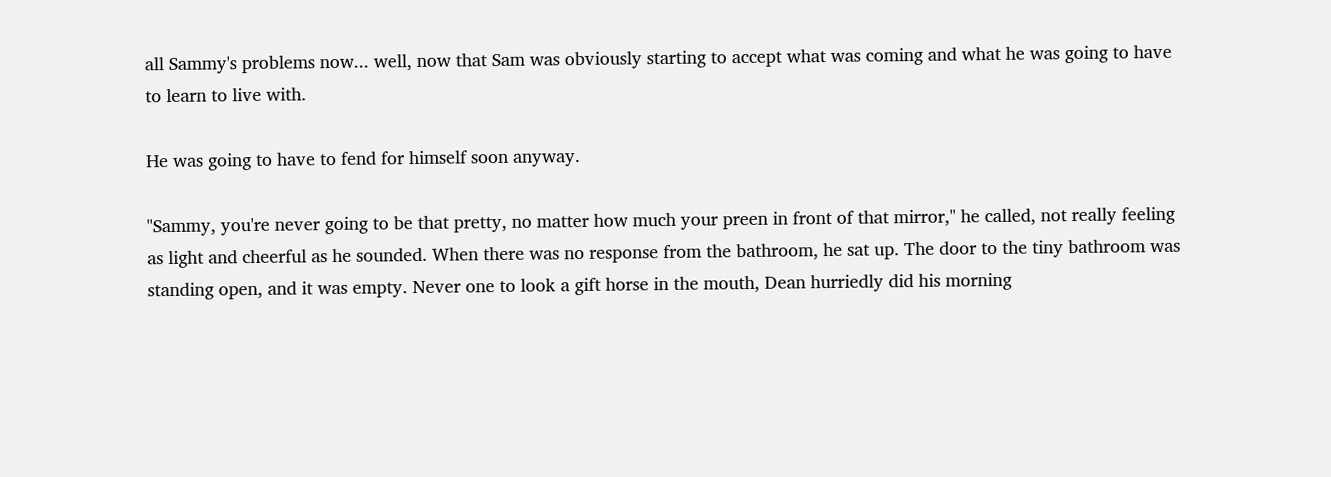all Sammy's problems now... well, now that Sam was obviously starting to accept what was coming and what he was going to have to learn to live with.

He was going to have to fend for himself soon anyway.

"Sammy, you're never going to be that pretty, no matter how much your preen in front of that mirror," he called, not really feeling as light and cheerful as he sounded. When there was no response from the bathroom, he sat up. The door to the tiny bathroom was standing open, and it was empty. Never one to look a gift horse in the mouth, Dean hurriedly did his morning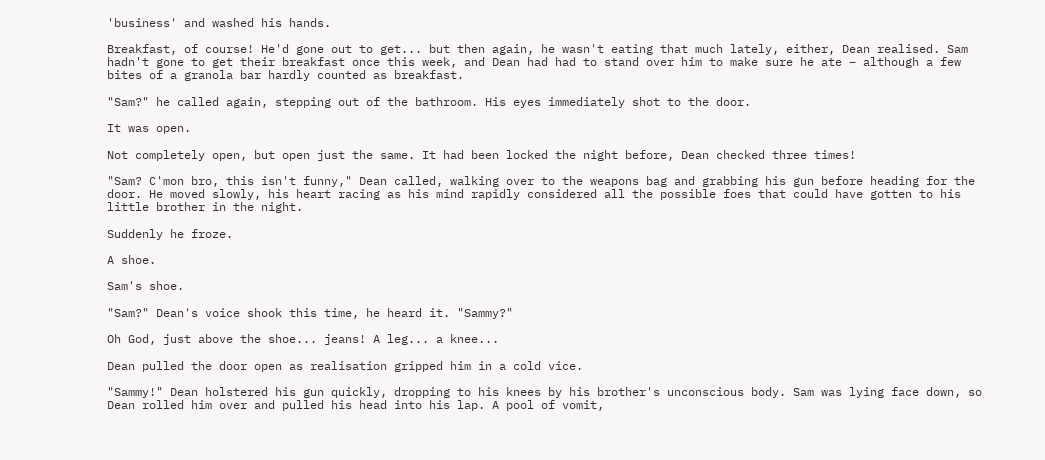'business' and washed his hands.

Breakfast, of course! He'd gone out to get... but then again, he wasn't eating that much lately, either, Dean realised. Sam hadn't gone to get their breakfast once this week, and Dean had had to stand over him to make sure he ate – although a few bites of a granola bar hardly counted as breakfast.

"Sam?" he called again, stepping out of the bathroom. His eyes immediately shot to the door.

It was open.

Not completely open, but open just the same. It had been locked the night before, Dean checked three times!

"Sam? C'mon bro, this isn't funny," Dean called, walking over to the weapons bag and grabbing his gun before heading for the door. He moved slowly, his heart racing as his mind rapidly considered all the possible foes that could have gotten to his little brother in the night.

Suddenly he froze.

A shoe.

Sam's shoe.

"Sam?" Dean's voice shook this time, he heard it. "Sammy?"

Oh God, just above the shoe... jeans! A leg... a knee...

Dean pulled the door open as realisation gripped him in a cold vice.

"Sammy!" Dean holstered his gun quickly, dropping to his knees by his brother's unconscious body. Sam was lying face down, so Dean rolled him over and pulled his head into his lap. A pool of vomit,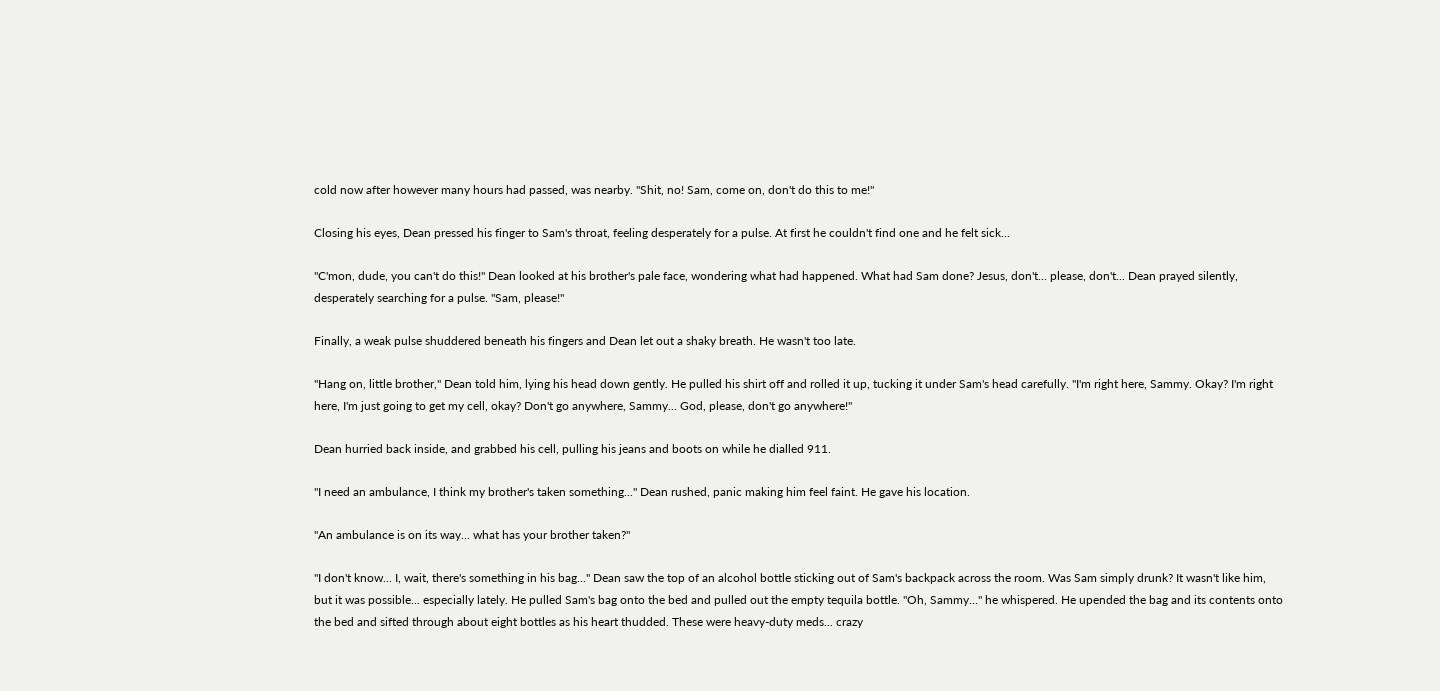cold now after however many hours had passed, was nearby. "Shit, no! Sam, come on, don't do this to me!"

Closing his eyes, Dean pressed his finger to Sam's throat, feeling desperately for a pulse. At first he couldn't find one and he felt sick...

"C'mon, dude, you can't do this!" Dean looked at his brother's pale face, wondering what had happened. What had Sam done? Jesus, don't... please, don't... Dean prayed silently, desperately searching for a pulse. "Sam, please!"

Finally, a weak pulse shuddered beneath his fingers and Dean let out a shaky breath. He wasn't too late.

"Hang on, little brother," Dean told him, lying his head down gently. He pulled his shirt off and rolled it up, tucking it under Sam's head carefully. "I'm right here, Sammy. Okay? I'm right here, I'm just going to get my cell, okay? Don't go anywhere, Sammy... God, please, don't go anywhere!"

Dean hurried back inside, and grabbed his cell, pulling his jeans and boots on while he dialled 911.

"I need an ambulance, I think my brother's taken something..." Dean rushed, panic making him feel faint. He gave his location.

"An ambulance is on its way... what has your brother taken?"

"I don't know... I, wait, there's something in his bag..." Dean saw the top of an alcohol bottle sticking out of Sam's backpack across the room. Was Sam simply drunk? It wasn't like him, but it was possible... especially lately. He pulled Sam's bag onto the bed and pulled out the empty tequila bottle. "Oh, Sammy..." he whispered. He upended the bag and its contents onto the bed and sifted through about eight bottles as his heart thudded. These were heavy-duty meds... crazy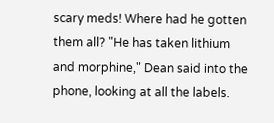scary meds! Where had he gotten them all? "He has taken lithium and morphine," Dean said into the phone, looking at all the labels.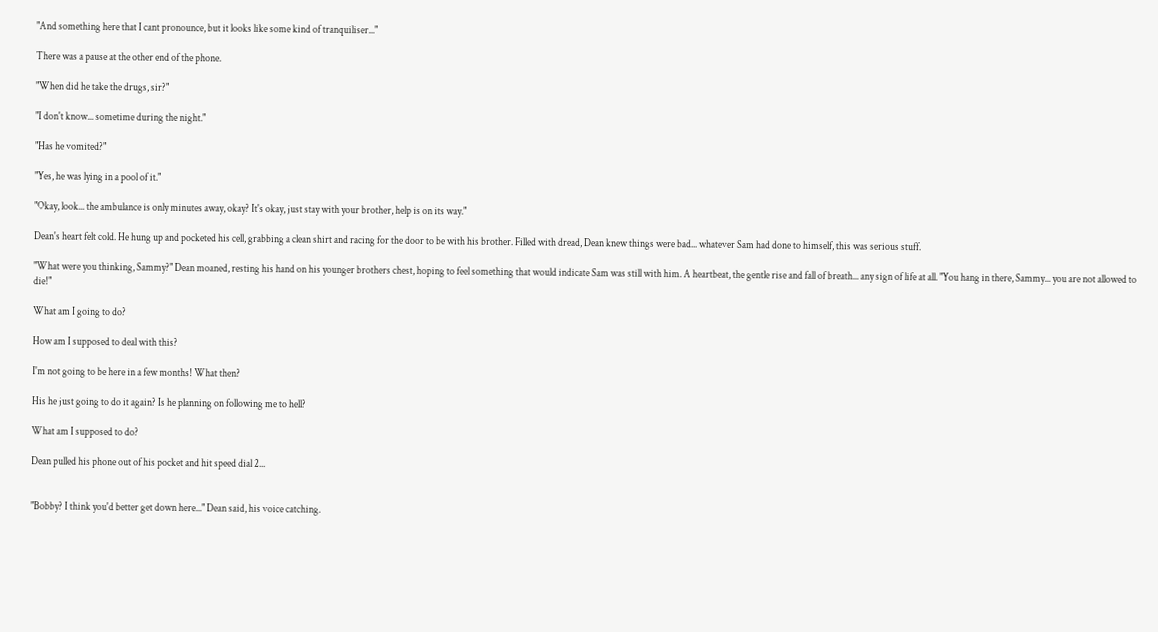"And something here that I cant pronounce, but it looks like some kind of tranquiliser..."

There was a pause at the other end of the phone.

"When did he take the drugs, sir?"

"I don't know... sometime during the night."

"Has he vomited?"

"Yes, he was lying in a pool of it."

"Okay, look... the ambulance is only minutes away, okay? It's okay, just stay with your brother, help is on its way."

Dean's heart felt cold. He hung up and pocketed his cell, grabbing a clean shirt and racing for the door to be with his brother. Filled with dread, Dean knew things were bad... whatever Sam had done to himself, this was serious stuff.

"What were you thinking, Sammy?" Dean moaned, resting his hand on his younger brothers chest, hoping to feel something that would indicate Sam was still with him. A heartbeat, the gentle rise and fall of breath... any sign of life at all. "You hang in there, Sammy... you are not allowed to die!"

What am I going to do?

How am I supposed to deal with this?

I'm not going to be here in a few months! What then?

His he just going to do it again? Is he planning on following me to hell?

What am I supposed to do?

Dean pulled his phone out of his pocket and hit speed dial 2...


"Bobby? I think you'd better get down here..." Dean said, his voice catching.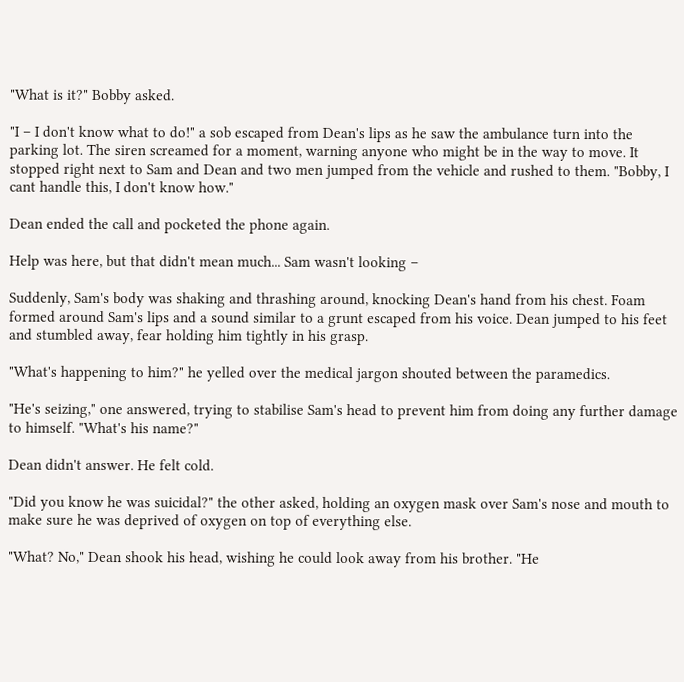"What is it?" Bobby asked.

"I – I don't know what to do!" a sob escaped from Dean's lips as he saw the ambulance turn into the parking lot. The siren screamed for a moment, warning anyone who might be in the way to move. It stopped right next to Sam and Dean and two men jumped from the vehicle and rushed to them. "Bobby, I cant handle this, I don't know how."

Dean ended the call and pocketed the phone again.

Help was here, but that didn't mean much... Sam wasn't looking –

Suddenly, Sam's body was shaking and thrashing around, knocking Dean's hand from his chest. Foam formed around Sam's lips and a sound similar to a grunt escaped from his voice. Dean jumped to his feet and stumbled away, fear holding him tightly in his grasp.

"What's happening to him?" he yelled over the medical jargon shouted between the paramedics.

"He's seizing," one answered, trying to stabilise Sam's head to prevent him from doing any further damage to himself. "What's his name?"

Dean didn't answer. He felt cold.

"Did you know he was suicidal?" the other asked, holding an oxygen mask over Sam's nose and mouth to make sure he was deprived of oxygen on top of everything else.

"What? No," Dean shook his head, wishing he could look away from his brother. "He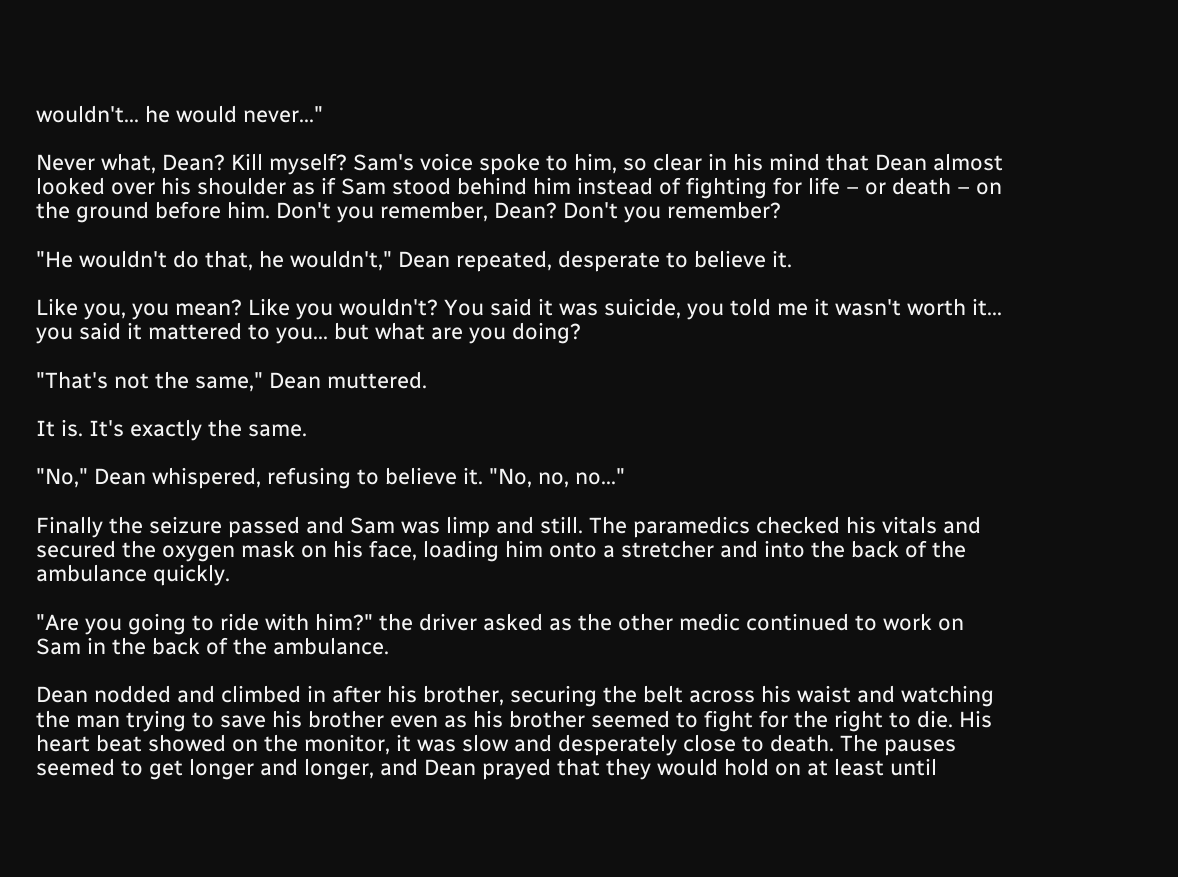wouldn't... he would never..."

Never what, Dean? Kill myself? Sam's voice spoke to him, so clear in his mind that Dean almost looked over his shoulder as if Sam stood behind him instead of fighting for life – or death – on the ground before him. Don't you remember, Dean? Don't you remember?

"He wouldn't do that, he wouldn't," Dean repeated, desperate to believe it.

Like you, you mean? Like you wouldn't? You said it was suicide, you told me it wasn't worth it... you said it mattered to you... but what are you doing?

"That's not the same," Dean muttered.

It is. It's exactly the same.

"No," Dean whispered, refusing to believe it. "No, no, no..."

Finally the seizure passed and Sam was limp and still. The paramedics checked his vitals and secured the oxygen mask on his face, loading him onto a stretcher and into the back of the ambulance quickly.

"Are you going to ride with him?" the driver asked as the other medic continued to work on Sam in the back of the ambulance.

Dean nodded and climbed in after his brother, securing the belt across his waist and watching the man trying to save his brother even as his brother seemed to fight for the right to die. His heart beat showed on the monitor, it was slow and desperately close to death. The pauses seemed to get longer and longer, and Dean prayed that they would hold on at least until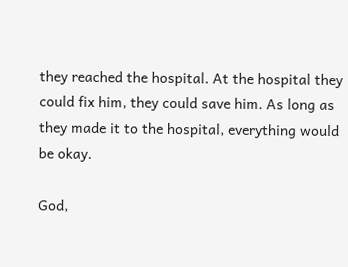they reached the hospital. At the hospital they could fix him, they could save him. As long as they made it to the hospital, everything would be okay.

God,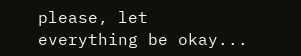please, let everything be okay...